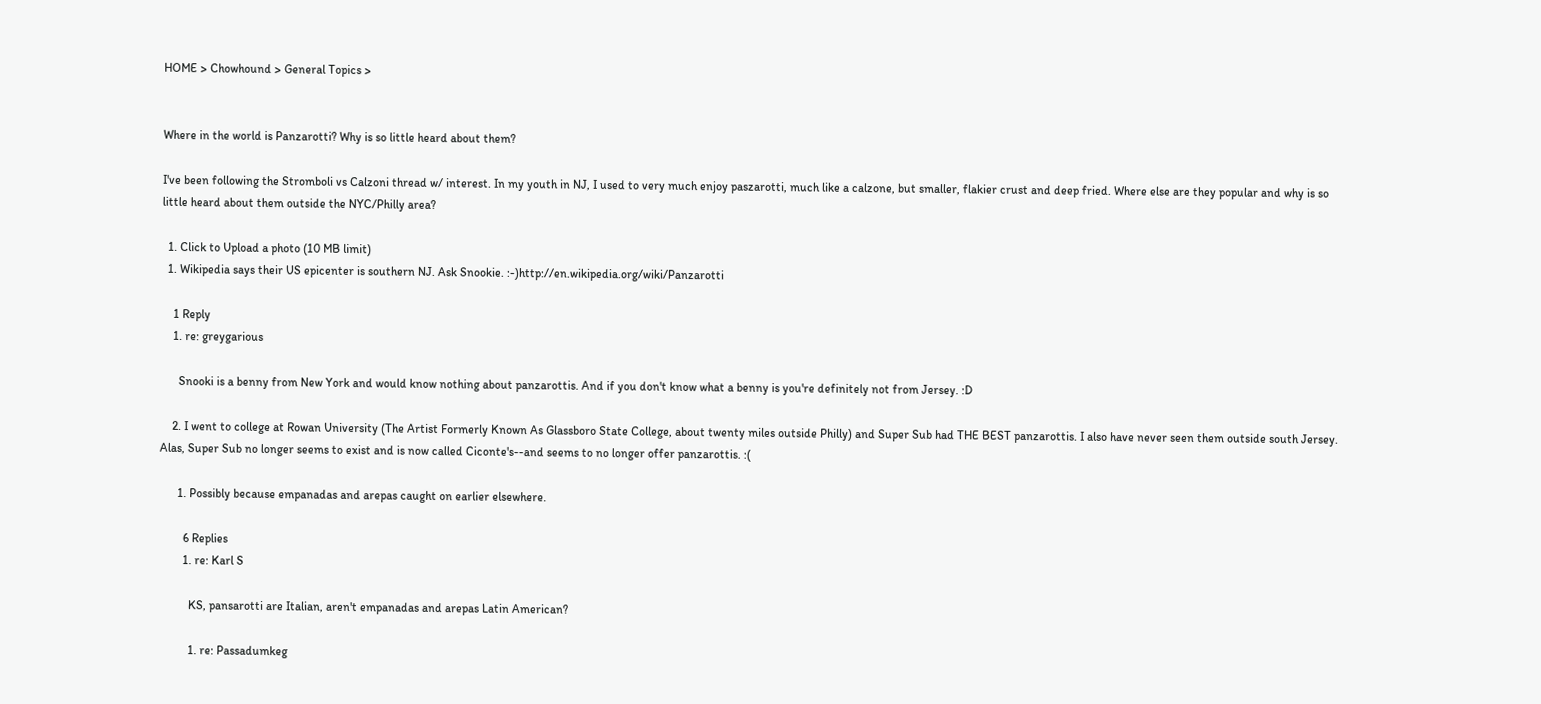HOME > Chowhound > General Topics >


Where in the world is Panzarotti? Why is so little heard about them?

I've been following the Stromboli vs Calzoni thread w/ interest. In my youth in NJ, I used to very much enjoy paszarotti, much like a calzone, but smaller, flakier crust and deep fried. Where else are they popular and why is so little heard about them outside the NYC/Philly area?

  1. Click to Upload a photo (10 MB limit)
  1. Wikipedia says their US epicenter is southern NJ. Ask Snookie. :-)http://en.wikipedia.org/wiki/Panzarotti

    1 Reply
    1. re: greygarious

      Snooki is a benny from New York and would know nothing about panzarottis. And if you don't know what a benny is you're definitely not from Jersey. :D

    2. I went to college at Rowan University (The Artist Formerly Known As Glassboro State College, about twenty miles outside Philly) and Super Sub had THE BEST panzarottis. I also have never seen them outside south Jersey. Alas, Super Sub no longer seems to exist and is now called Ciconte's--and seems to no longer offer panzarottis. :(

      1. Possibly because empanadas and arepas caught on earlier elsewhere.

        6 Replies
        1. re: Karl S

          KS, pansarotti are Italian, aren't empanadas and arepas Latin American?

          1. re: Passadumkeg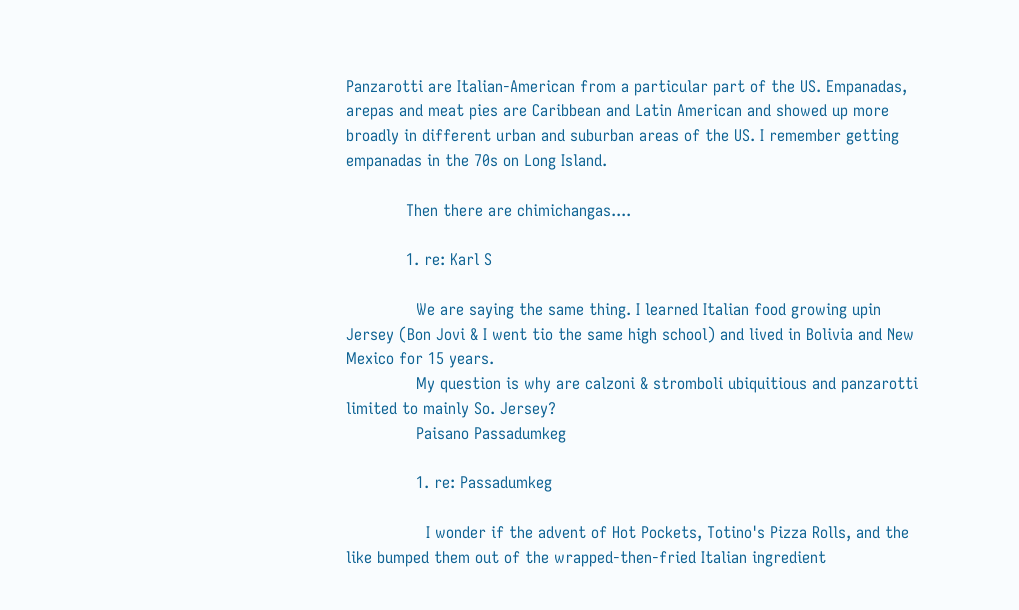Panzarotti are Italian-American from a particular part of the US. Empanadas, arepas and meat pies are Caribbean and Latin American and showed up more broadly in different urban and suburban areas of the US. I remember getting empanadas in the 70s on Long Island.

            Then there are chimichangas....

            1. re: Karl S

              We are saying the same thing. I learned Italian food growing upin Jersey (Bon Jovi & I went tio the same high school) and lived in Bolivia and New Mexico for 15 years.
              My question is why are calzoni & stromboli ubiquitious and panzarotti limited to mainly So. Jersey?
              Paisano Passadumkeg

              1. re: Passadumkeg

                I wonder if the advent of Hot Pockets, Totino's Pizza Rolls, and the like bumped them out of the wrapped-then-fried Italian ingredient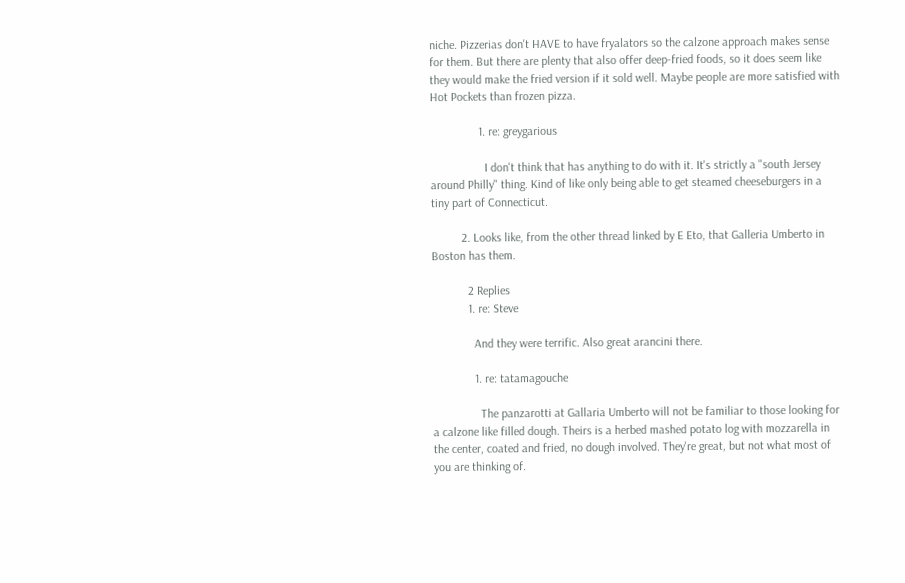niche. Pizzerias don't HAVE to have fryalators so the calzone approach makes sense for them. But there are plenty that also offer deep-fried foods, so it does seem like they would make the fried version if it sold well. Maybe people are more satisfied with Hot Pockets than frozen pizza.

                1. re: greygarious

                  I don't think that has anything to do with it. It's strictly a "south Jersey around Philly" thing. Kind of like only being able to get steamed cheeseburgers in a tiny part of Connecticut.

          2. Looks like, from the other thread linked by E Eto, that Galleria Umberto in Boston has them.

            2 Replies
            1. re: Steve

              And they were terrific. Also great arancini there.

              1. re: tatamagouche

                The panzarotti at Gallaria Umberto will not be familiar to those looking for a calzone like filled dough. Theirs is a herbed mashed potato log with mozzarella in the center, coated and fried, no dough involved. They're great, but not what most of you are thinking of.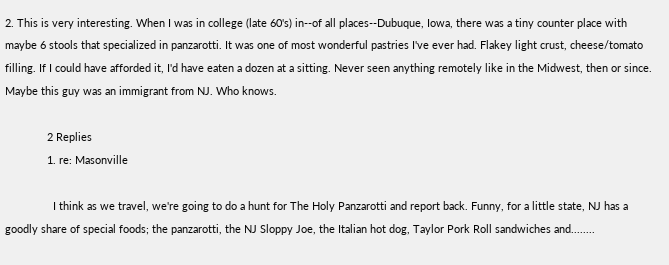2. This is very interesting. When I was in college (late 60's) in--of all places--Dubuque, Iowa, there was a tiny counter place with maybe 6 stools that specialized in panzarotti. It was one of most wonderful pastries I've ever had. Flakey light crust, cheese/tomato filling. If I could have afforded it, I'd have eaten a dozen at a sitting. Never seen anything remotely like in the Midwest, then or since. Maybe this guy was an immigrant from NJ. Who knows.

              2 Replies
              1. re: Masonville

                I think as we travel, we're going to do a hunt for The Holy Panzarotti and report back. Funny, for a little state, NJ has a goodly share of special foods; the panzarotti, the NJ Sloppy Joe, the Italian hot dog, Taylor Pork Roll sandwiches and........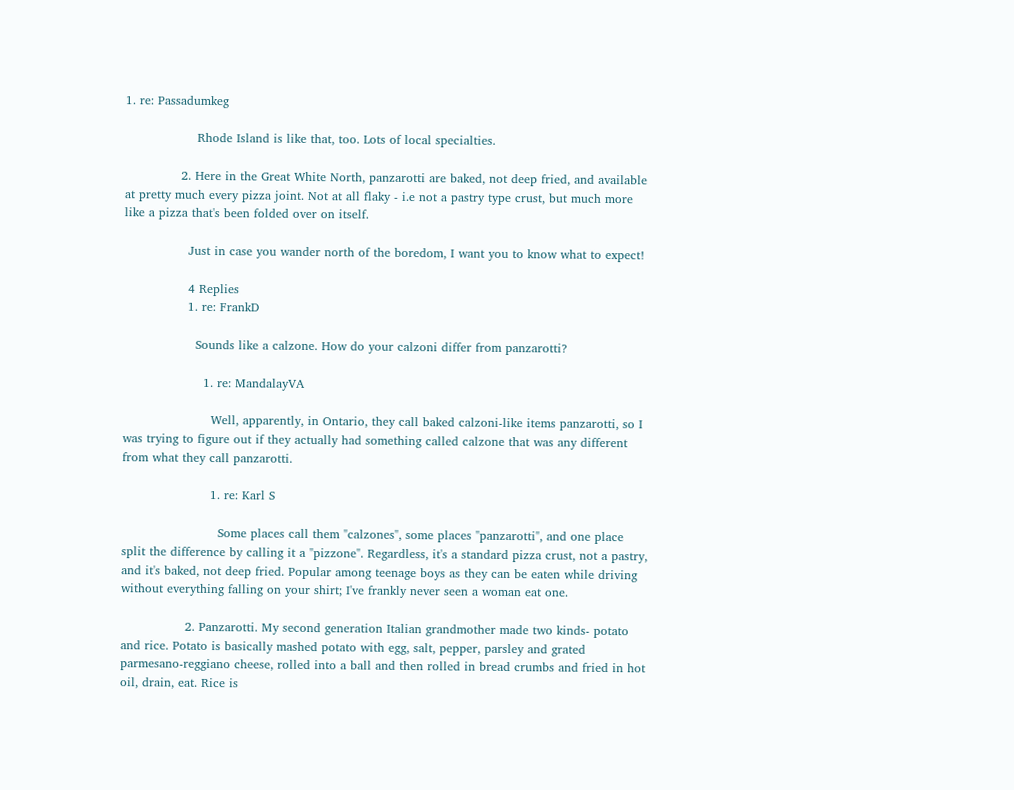1. re: Passadumkeg

                  Rhode Island is like that, too. Lots of local specialties.

              2. Here in the Great White North, panzarotti are baked, not deep fried, and available at pretty much every pizza joint. Not at all flaky - i.e not a pastry type crust, but much more like a pizza that's been folded over on itself.

                Just in case you wander north of the boredom, I want you to know what to expect!

                4 Replies
                1. re: FrankD

                  Sounds like a calzone. How do your calzoni differ from panzarotti?

                    1. re: MandalayVA

                      Well, apparently, in Ontario, they call baked calzoni-like items panzarotti, so I was trying to figure out if they actually had something called calzone that was any different from what they call panzarotti.

                      1. re: Karl S

                        Some places call them "calzones", some places "panzarotti", and one place split the difference by calling it a "pizzone". Regardless, it's a standard pizza crust, not a pastry, and it's baked, not deep fried. Popular among teenage boys as they can be eaten while driving without everything falling on your shirt; I've frankly never seen a woman eat one.

                2. Panzarotti. My second generation Italian grandmother made two kinds- potato and rice. Potato is basically mashed potato with egg, salt, pepper, parsley and grated parmesano-reggiano cheese, rolled into a ball and then rolled in bread crumbs and fried in hot oil, drain, eat. Rice is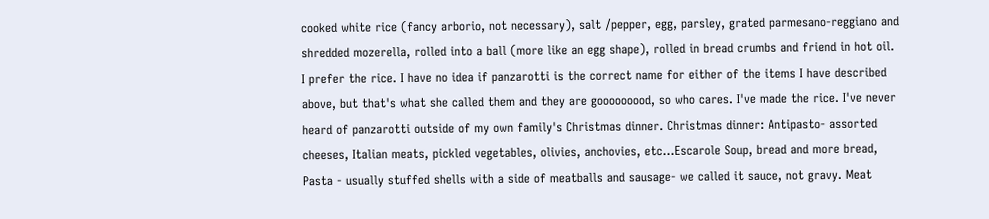cooked white rice (fancy arborio, not necessary), salt /pepper, egg, parsley, grated parmesano-reggiano and shredded mozerella, rolled into a ball (more like an egg shape), rolled in bread crumbs and friend in hot oil. I prefer the rice. I have no idea if panzarotti is the correct name for either of the items I have described above, but that's what she called them and they are gooooooood, so who cares. I've made the rice. I've never heard of panzarotti outside of my own family's Christmas dinner. Christmas dinner: Antipasto- assorted cheeses, Italian meats, pickled vegetables, olivies, anchovies, etc...Escarole Soup, bread and more bread, Pasta - usually stuffed shells with a side of meatballs and sausage- we called it sauce, not gravy. Meat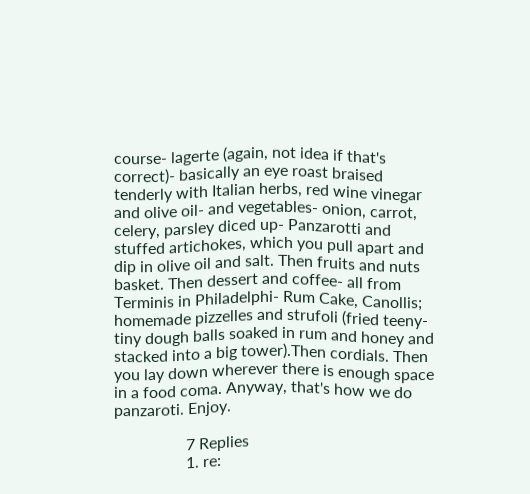course- lagerte (again, not idea if that's correct)- basically an eye roast braised tenderly with Italian herbs, red wine vinegar and olive oil- and vegetables- onion, carrot, celery, parsley diced up- Panzarotti and stuffed artichokes, which you pull apart and dip in olive oil and salt. Then fruits and nuts basket. Then dessert and coffee- all from Terminis in Philadelphi- Rum Cake, Canollis; homemade pizzelles and strufoli (fried teeny-tiny dough balls soaked in rum and honey and stacked into a big tower).Then cordials. Then you lay down wherever there is enough space in a food coma. Anyway, that's how we do panzaroti. Enjoy.

                  7 Replies
                  1. re: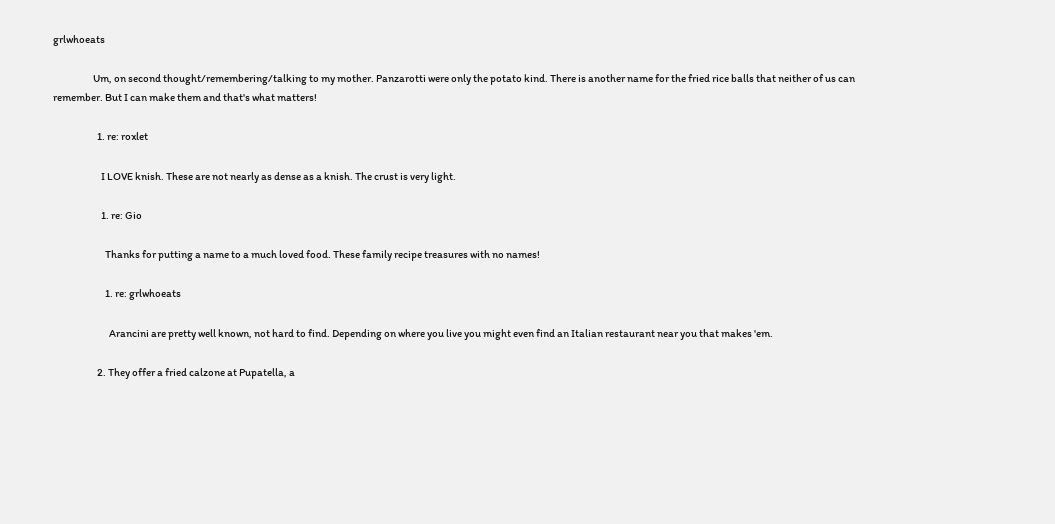grlwhoeats

                    Um, on second thought/remembering/talking to my mother. Panzarotti were only the potato kind. There is another name for the fried rice balls that neither of us can remember. But I can make them and that's what matters!

                      1. re: roxlet

                        I LOVE knish. These are not nearly as dense as a knish. The crust is very light.

                        1. re: Gio

                          Thanks for putting a name to a much loved food. These family recipe treasures with no names!

                          1. re: grlwhoeats

                            Arancini are pretty well known, not hard to find. Depending on where you live you might even find an Italian restaurant near you that makes 'em.

                      2. They offer a fried calzone at Pupatella, a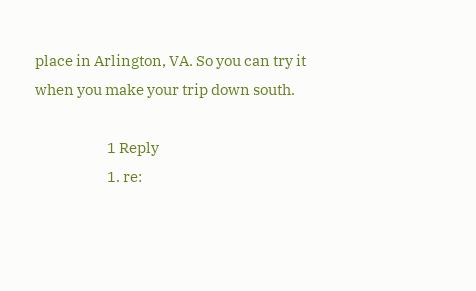place in Arlington, VA. So you can try it when you make your trip down south.

                        1 Reply
                        1. re: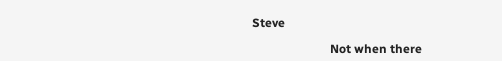Steve

                          Not when there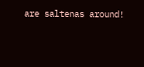are saltenas around!